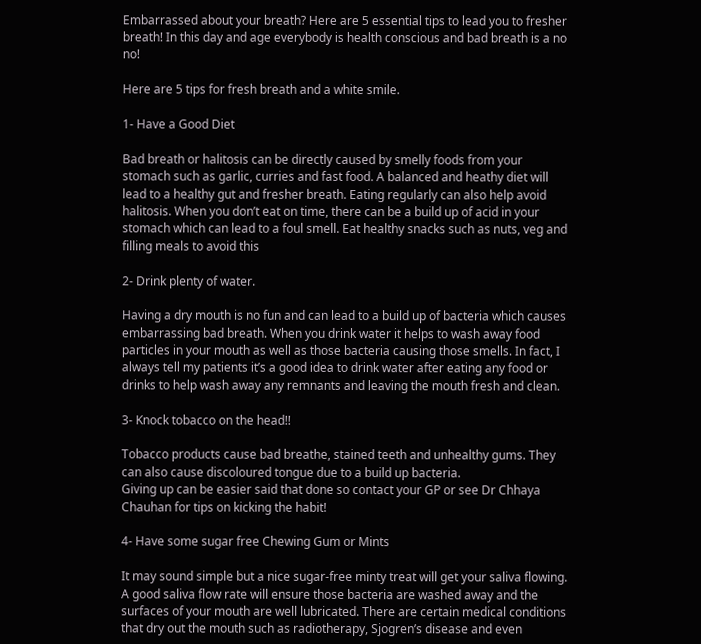Embarrassed about your breath? Here are 5 essential tips to lead you to fresher breath! In this day and age everybody is health conscious and bad breath is a no no!

Here are 5 tips for fresh breath and a white smile.

1- Have a Good Diet

Bad breath or halitosis can be directly caused by smelly foods from your stomach such as garlic, curries and fast food. A balanced and heathy diet will lead to a healthy gut and fresher breath. Eating regularly can also help avoid halitosis. When you don’t eat on time, there can be a build up of acid in your stomach which can lead to a foul smell. Eat healthy snacks such as nuts, veg and filling meals to avoid this

2- Drink plenty of water.

Having a dry mouth is no fun and can lead to a build up of bacteria which causes embarrassing bad breath. When you drink water it helps to wash away food particles in your mouth as well as those bacteria causing those smells. In fact, I always tell my patients it’s a good idea to drink water after eating any food or drinks to help wash away any remnants and leaving the mouth fresh and clean.

3- Knock tobacco on the head!!

Tobacco products cause bad breathe, stained teeth and unhealthy gums. They can also cause discoloured tongue due to a build up bacteria.
Giving up can be easier said that done so contact your GP or see Dr Chhaya Chauhan for tips on kicking the habit!

4- Have some sugar free Chewing Gum or Mints

It may sound simple but a nice sugar-free minty treat will get your saliva flowing. A good saliva flow rate will ensure those bacteria are washed away and the surfaces of your mouth are well lubricated. There are certain medical conditions that dry out the mouth such as radiotherapy, Sjogren’s disease and even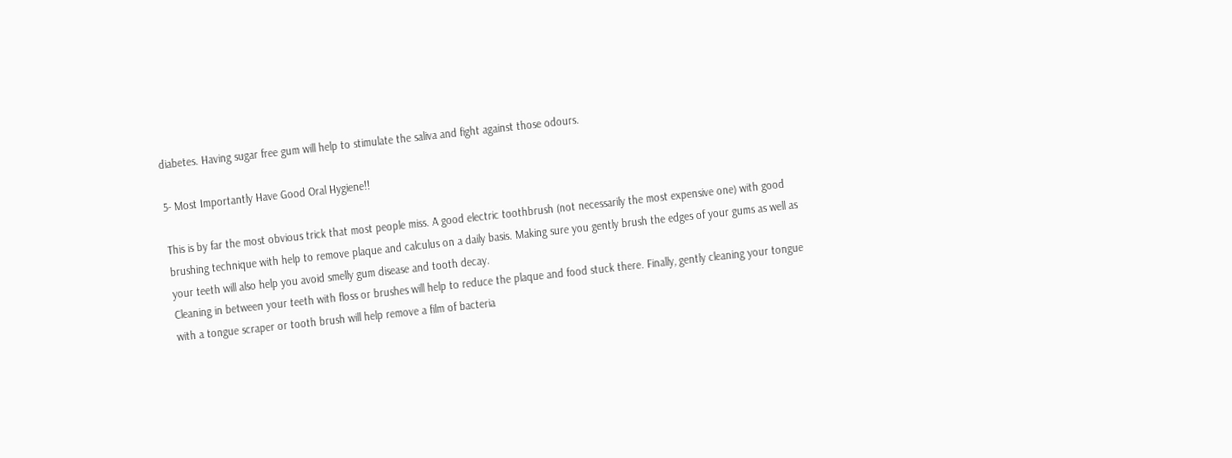diabetes. Having sugar free gum will help to stimulate the saliva and fight against those odours.

5- Most Importantly Have Good Oral Hygiene!!

This is by far the most obvious trick that most people miss. A good electric toothbrush (not necessarily the most expensive one) with good brushing technique with help to remove plaque and calculus on a daily basis. Making sure you gently brush the edges of your gums as well as your teeth will also help you avoid smelly gum disease and tooth decay.
Cleaning in between your teeth with floss or brushes will help to reduce the plaque and food stuck there. Finally, gently cleaning your tongue with a tongue scraper or tooth brush will help remove a film of bacteria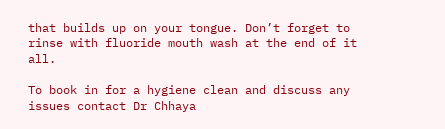that builds up on your tongue. Don’t forget to rinse with fluoride mouth wash at the end of it all.

To book in for a hygiene clean and discuss any issues contact Dr Chhaya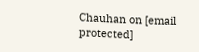Chauhan on [email protected]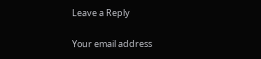Leave a Reply

Your email address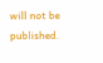will not be published.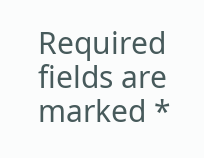Required fields are marked *